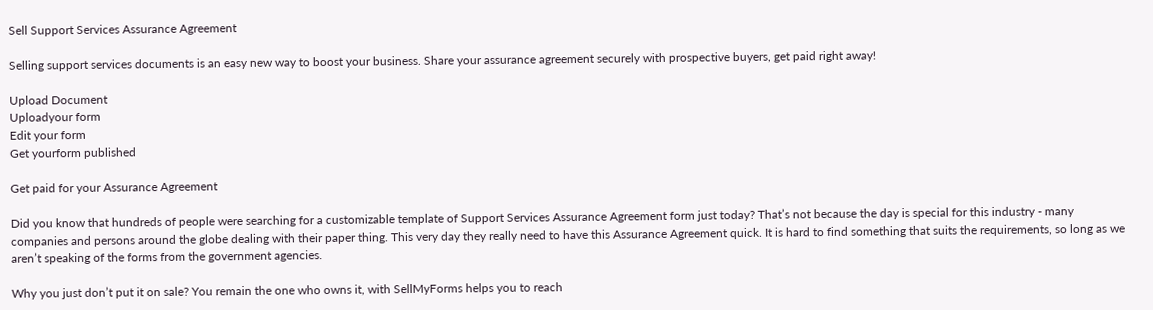Sell Support Services Assurance Agreement

Selling support services documents is an easy new way to boost your business. Share your assurance agreement securely with prospective buyers, get paid right away!

Upload Document
Uploadyour form
Edit your form
Get yourform published

Get paid for your Assurance Agreement

Did you know that hundreds of people were searching for a customizable template of Support Services Assurance Agreement form just today? That’s not because the day is special for this industry - many companies and persons around the globe dealing with their paper thing. This very day they really need to have this Assurance Agreement quick. It is hard to find something that suits the requirements, so long as we aren’t speaking of the forms from the government agencies.

Why you just don’t put it on sale? You remain the one who owns it, with SellMyForms helps you to reach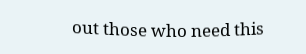out those who need this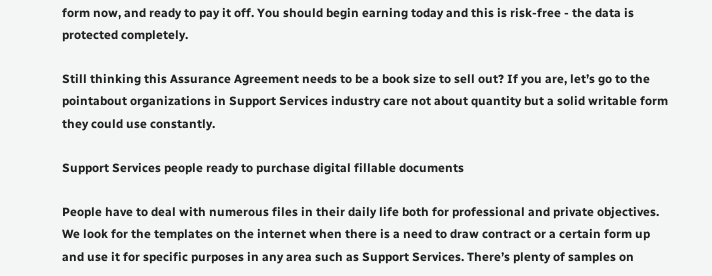form now, and ready to pay it off. You should begin earning today and this is risk-free - the data is protected completely.

Still thinking this Assurance Agreement needs to be a book size to sell out? If you are, let’s go to the pointabout organizations in Support Services industry care not about quantity but a solid writable form they could use constantly.

Support Services people ready to purchase digital fillable documents

People have to deal with numerous files in their daily life both for professional and private objectives. We look for the templates on the internet when there is a need to draw contract or a certain form up and use it for specific purposes in any area such as Support Services. There’s plenty of samples on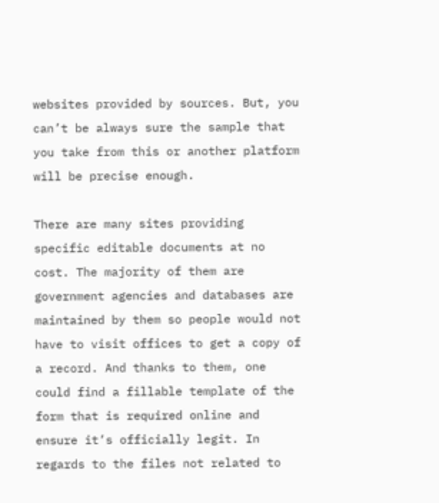websites provided by sources. But, you can’t be always sure the sample that you take from this or another platform will be precise enough.

There are many sites providing specific editable documents at no cost. The majority of them are government agencies and databases are maintained by them so people would not have to visit offices to get a copy of a record. And thanks to them, one could find a fillable template of the form that is required online and ensure it’s officially legit. In regards to the files not related to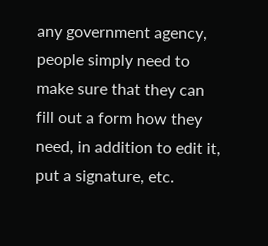any government agency, people simply need to make sure that they can fill out a form how they need, in addition to edit it, put a signature, etc.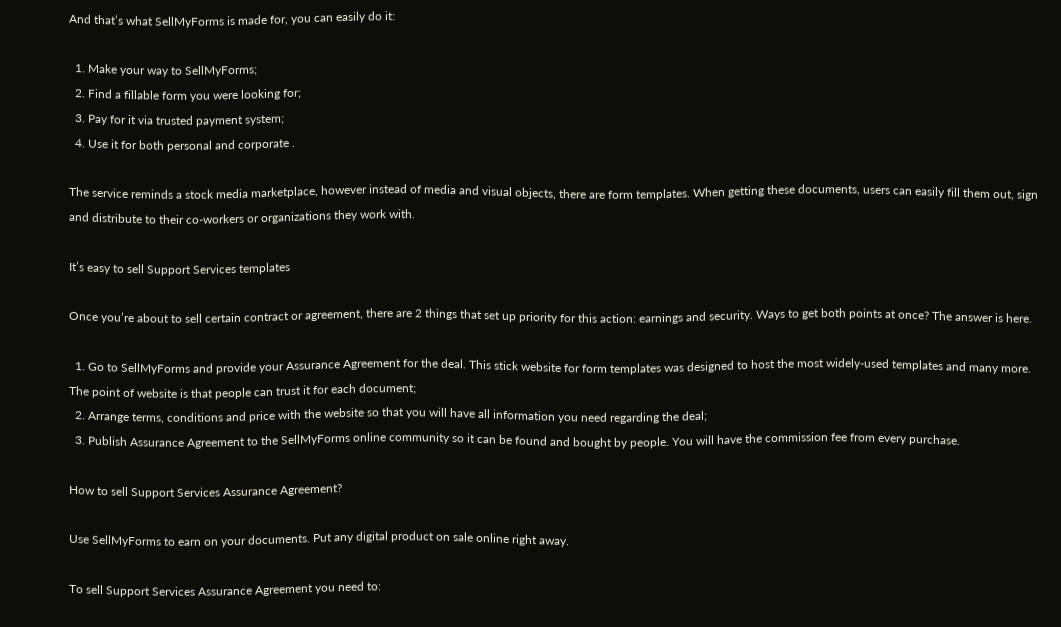And that’s what SellMyForms is made for, you can easily do it:

  1. Make your way to SellMyForms;
  2. Find a fillable form you were looking for;
  3. Pay for it via trusted payment system;
  4. Use it for both personal and corporate .

The service reminds a stock media marketplace, however instead of media and visual objects, there are form templates. When getting these documents, users can easily fill them out, sign and distribute to their co-workers or organizations they work with.

It’s easy to sell Support Services templates

Once you’re about to sell certain contract or agreement, there are 2 things that set up priority for this action: earnings and security. Ways to get both points at once? The answer is here.

  1. Go to SellMyForms and provide your Assurance Agreement for the deal. This stick website for form templates was designed to host the most widely-used templates and many more. The point of website is that people can trust it for each document;
  2. Arrange terms, conditions and price with the website so that you will have all information you need regarding the deal;
  3. Publish Assurance Agreement to the SellMyForms online community so it can be found and bought by people. You will have the commission fee from every purchase.

How to sell Support Services Assurance Agreement?

Use SellMyForms to earn on your documents. Put any digital product on sale online right away.

To sell Support Services Assurance Agreement you need to: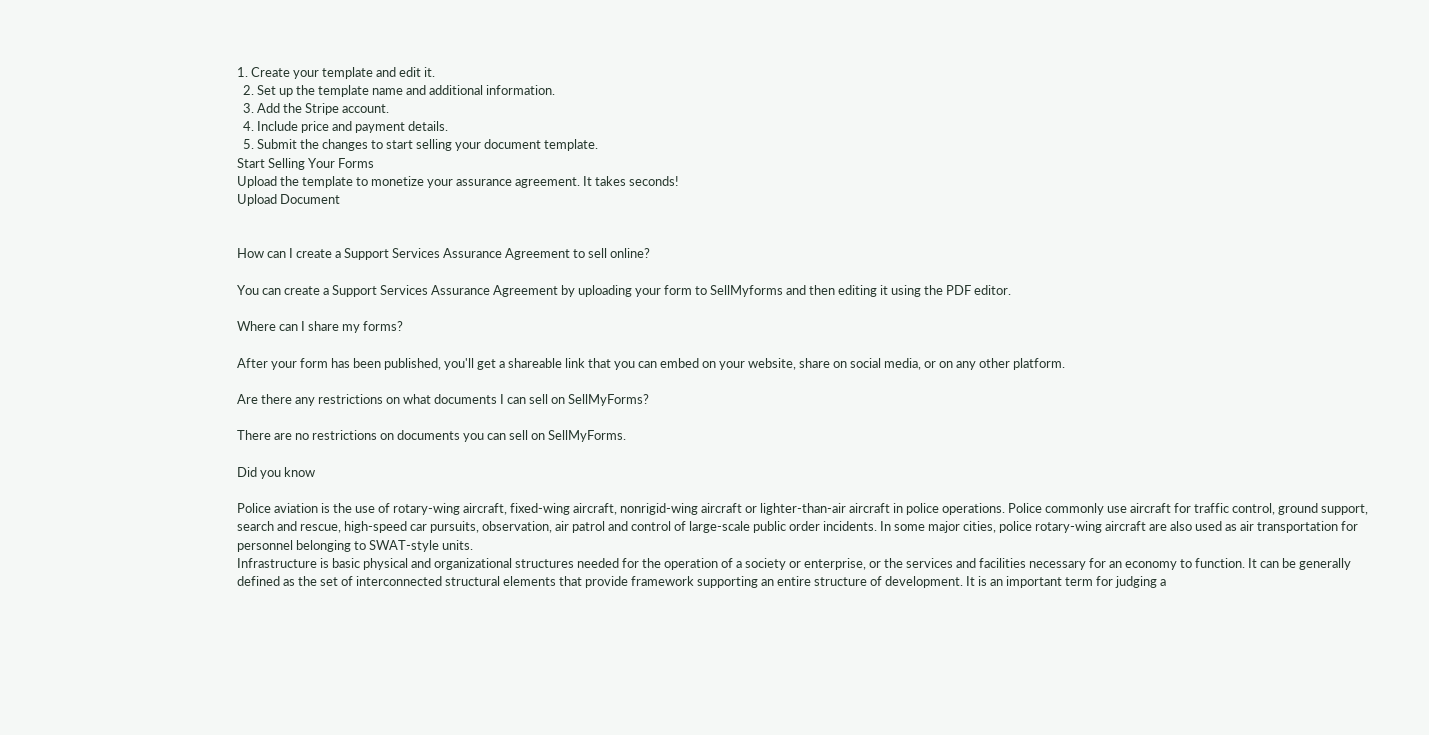1. Create your template and edit it.
  2. Set up the template name and additional information.
  3. Add the Stripe account.
  4. Include price and payment details.
  5. Submit the changes to start selling your document template.
Start Selling Your Forms
Upload the template to monetize your assurance agreement. It takes seconds!
Upload Document


How can I create a Support Services Assurance Agreement to sell online?

You can create a Support Services Assurance Agreement by uploading your form to SellMyforms and then editing it using the PDF editor.

Where can I share my forms?

After your form has been published, you'll get a shareable link that you can embed on your website, share on social media, or on any other platform.

Are there any restrictions on what documents I can sell on SellMyForms?

There are no restrictions on documents you can sell on SellMyForms.

Did you know

Police aviation is the use of rotary-wing aircraft, fixed-wing aircraft, nonrigid-wing aircraft or lighter-than-air aircraft in police operations. Police commonly use aircraft for traffic control, ground support, search and rescue, high-speed car pursuits, observation, air patrol and control of large-scale public order incidents. In some major cities, police rotary-wing aircraft are also used as air transportation for personnel belonging to SWAT-style units.
Infrastructure is basic physical and organizational structures needed for the operation of a society or enterprise, or the services and facilities necessary for an economy to function. It can be generally defined as the set of interconnected structural elements that provide framework supporting an entire structure of development. It is an important term for judging a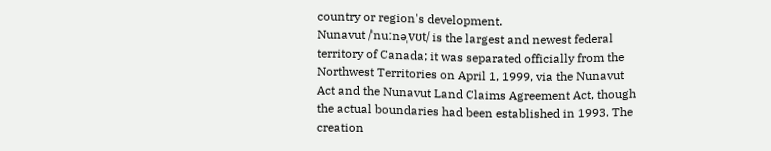country or region's development.
Nunavut /ˈnuːnəˌvʊt/ is the largest and newest federal territory of Canada; it was separated officially from the Northwest Territories on April 1, 1999, via the Nunavut Act and the Nunavut Land Claims Agreement Act, though the actual boundaries had been established in 1993. The creation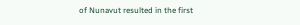of Nunavut resulted in the first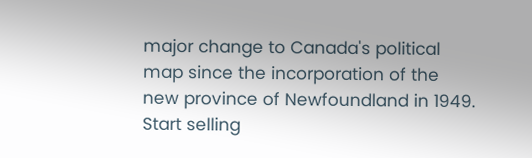major change to Canada's political map since the incorporation of the new province of Newfoundland in 1949.
Start selling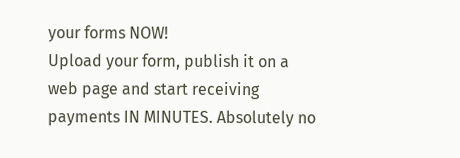your forms NOW!
Upload your form, publish it on a web page and start receiving payments IN MINUTES. Absolutely no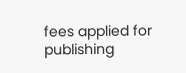fees applied for publishing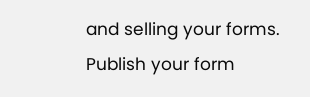and selling your forms.
Publish your form